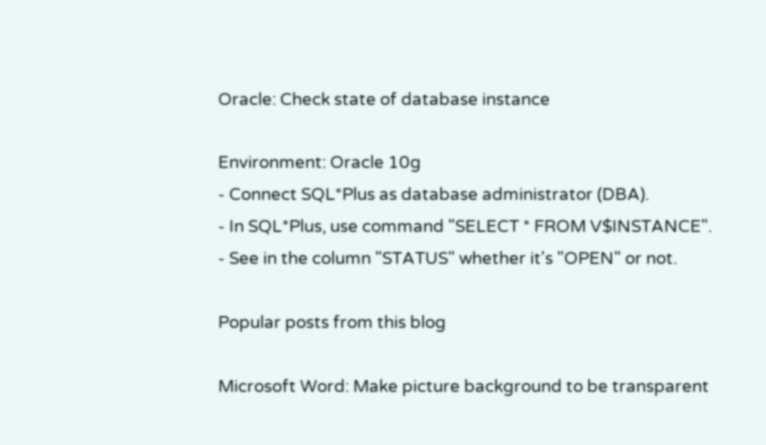Oracle: Check state of database instance

Environment: Oracle 10g
- Connect SQL*Plus as database administrator (DBA).
- In SQL*Plus, use command "SELECT * FROM V$INSTANCE".
- See in the column "STATUS" whether it's "OPEN" or not.

Popular posts from this blog

Microsoft Word: Make picture background to be transparent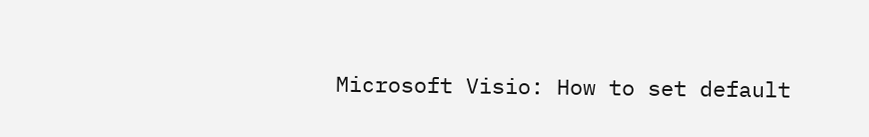Microsoft Visio: How to set default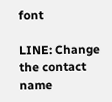font

LINE: Change the contact name